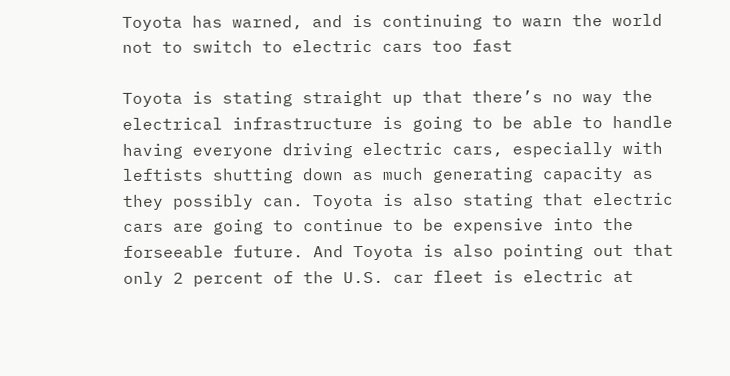Toyota has warned, and is continuing to warn the world not to switch to electric cars too fast

Toyota is stating straight up that there’s no way the electrical infrastructure is going to be able to handle having everyone driving electric cars, especially with leftists shutting down as much generating capacity as they possibly can. Toyota is also stating that electric cars are going to continue to be expensive into the forseeable future. And Toyota is also pointing out that only 2 percent of the U.S. car fleet is electric at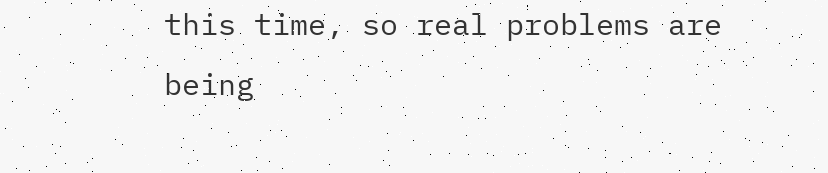this time, so real problems are being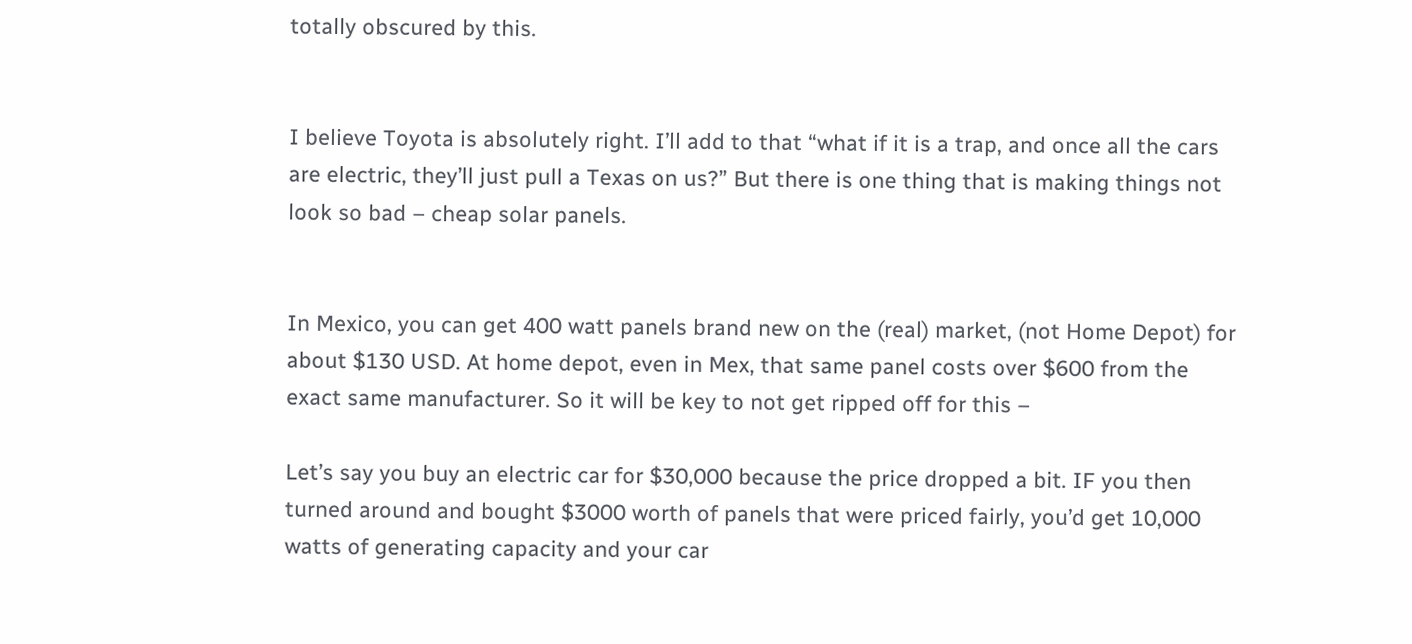totally obscured by this.


I believe Toyota is absolutely right. I’ll add to that “what if it is a trap, and once all the cars are electric, they’ll just pull a Texas on us?” But there is one thing that is making things not look so bad – cheap solar panels.


In Mexico, you can get 400 watt panels brand new on the (real) market, (not Home Depot) for about $130 USD. At home depot, even in Mex, that same panel costs over $600 from the exact same manufacturer. So it will be key to not get ripped off for this –

Let’s say you buy an electric car for $30,000 because the price dropped a bit. IF you then turned around and bought $3000 worth of panels that were priced fairly, you’d get 10,000 watts of generating capacity and your car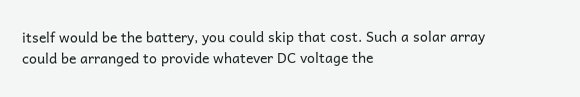itself would be the battery, you could skip that cost. Such a solar array could be arranged to provide whatever DC voltage the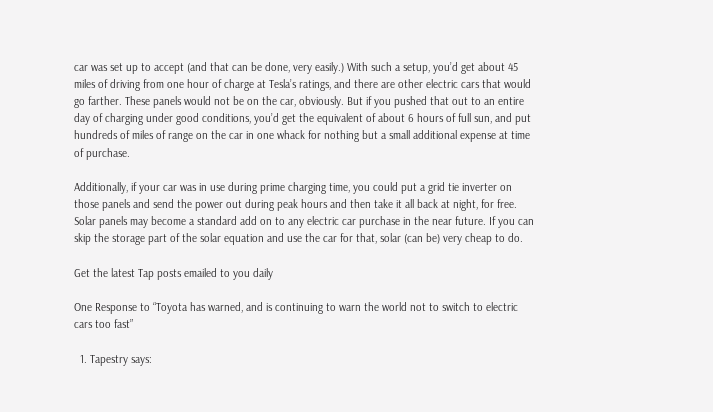car was set up to accept (and that can be done, very easily.) With such a setup, you’d get about 45 miles of driving from one hour of charge at Tesla’s ratings, and there are other electric cars that would go farther. These panels would not be on the car, obviously. But if you pushed that out to an entire day of charging under good conditions, you’d get the equivalent of about 6 hours of full sun, and put hundreds of miles of range on the car in one whack for nothing but a small additional expense at time of purchase.

Additionally, if your car was in use during prime charging time, you could put a grid tie inverter on those panels and send the power out during peak hours and then take it all back at night, for free. Solar panels may become a standard add on to any electric car purchase in the near future. If you can skip the storage part of the solar equation and use the car for that, solar (can be) very cheap to do.

Get the latest Tap posts emailed to you daily

One Response to “Toyota has warned, and is continuing to warn the world not to switch to electric cars too fast”

  1. Tapestry says: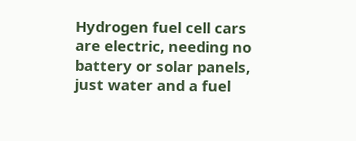Hydrogen fuel cell cars are electric, needing no battery or solar panels, just water and a fuel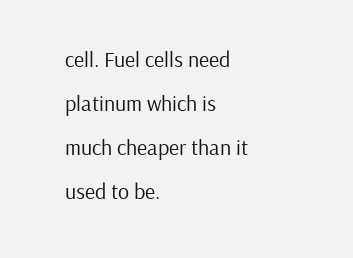cell. Fuel cells need platinum which is much cheaper than it used to be.